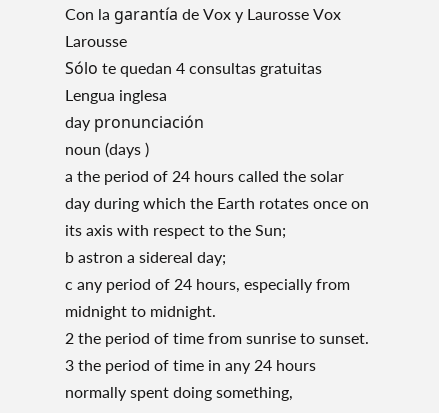Con la garantía de Vox y Laurosse Vox Larousse
Sólo te quedan 4 consultas gratuitas
Lengua inglesa
day pronunciación
noun (days )
a the period of 24 hours called the solar day during which the Earth rotates once on its axis with respect to the Sun;
b astron a sidereal day;
c any period of 24 hours, especially from midnight to midnight.
2 the period of time from sunrise to sunset.
3 the period of time in any 24 hours normally spent doing something,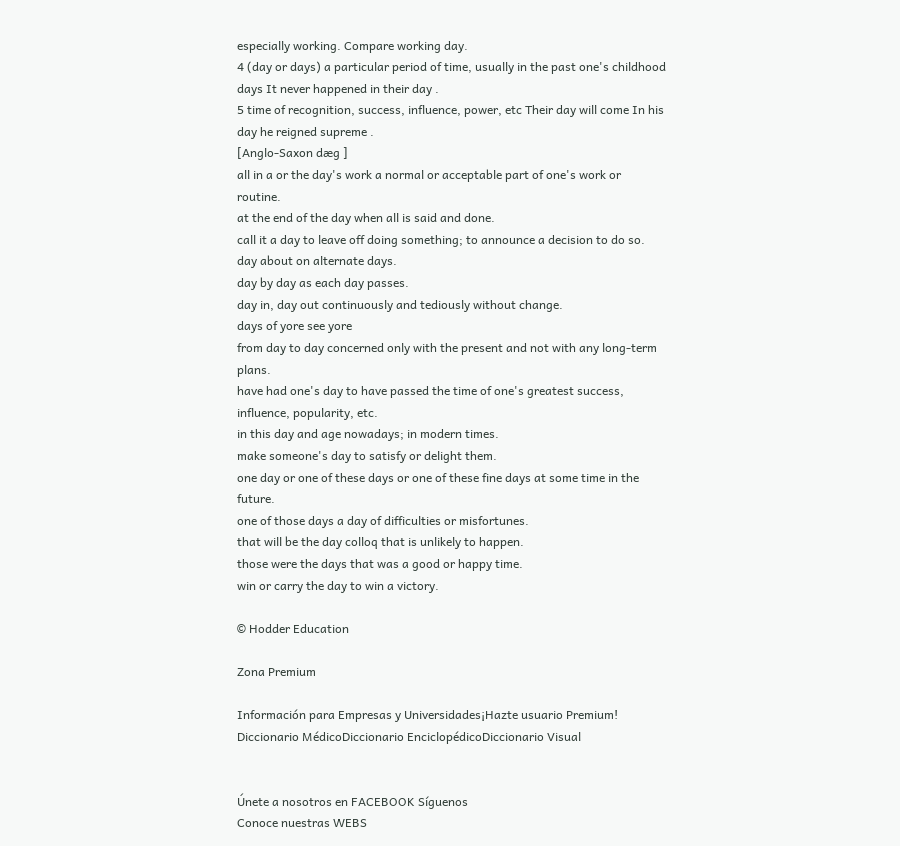especially working. Compare working day.
4 (day or days) a particular period of time, usually in the past one's childhood days It never happened in their day .
5 time of recognition, success, influence, power, etc Their day will come In his day he reigned supreme .
[Anglo-Saxon dæg ]
all in a or the day's work a normal or acceptable part of one's work or routine.
at the end of the day when all is said and done.
call it a day to leave off doing something; to announce a decision to do so.
day about on alternate days.
day by day as each day passes.
day in, day out continuously and tediously without change.
days of yore see yore
from day to day concerned only with the present and not with any long-term plans.
have had one's day to have passed the time of one's greatest success, influence, popularity, etc.
in this day and age nowadays; in modern times.
make someone's day to satisfy or delight them.
one day or one of these days or one of these fine days at some time in the future.
one of those days a day of difficulties or misfortunes.
that will be the day colloq that is unlikely to happen.
those were the days that was a good or happy time.
win or carry the day to win a victory.

© Hodder Education

Zona Premium

Información para Empresas y Universidades¡Hazte usuario Premium!
Diccionario MédicoDiccionario EnciclopédicoDiccionario Visual


Únete a nosotros en FACEBOOK Síguenos
Conoce nuestras WEBS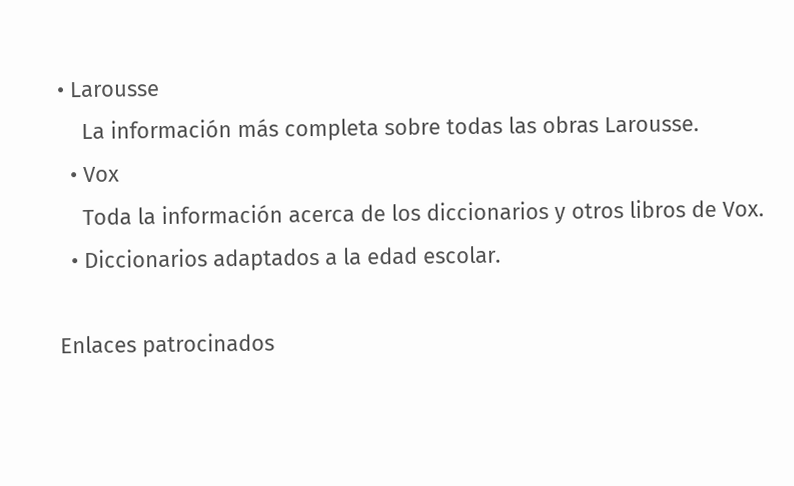• Larousse
    La información más completa sobre todas las obras Larousse.
  • Vox
    Toda la información acerca de los diccionarios y otros libros de Vox.
  • Diccionarios adaptados a la edad escolar.

Enlaces patrocinados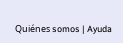Quiénes somos | Ayuda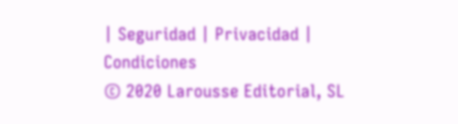| Seguridad | Privacidad | Condiciones
© 2020 Larousse Editorial, SL